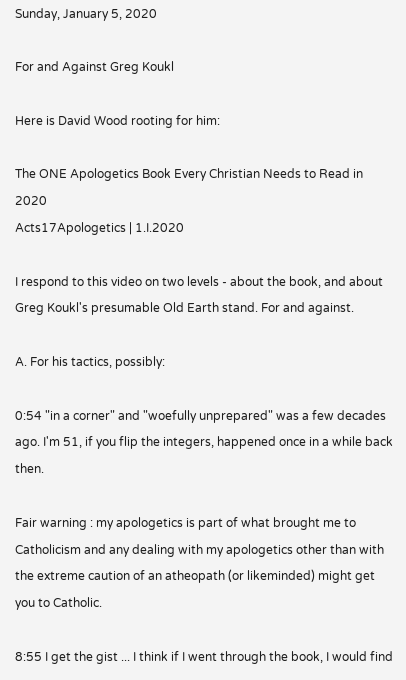Sunday, January 5, 2020

For and Against Greg Koukl

Here is David Wood rooting for him:

The ONE Apologetics Book Every Christian Needs to Read in 2020
Acts17Apologetics | 1.I.2020

I respond to this video on two levels - about the book, and about Greg Koukl's presumable Old Earth stand. For and against.

A. For his tactics, possibly:

0:54 "in a corner" and "woefully unprepared" was a few decades ago. I'm 51, if you flip the integers, happened once in a while back then.

Fair warning : my apologetics is part of what brought me to Catholicism and any dealing with my apologetics other than with the extreme caution of an atheopath (or likeminded) might get you to Catholic.

8:55 I get the gist ... I think if I went through the book, I would find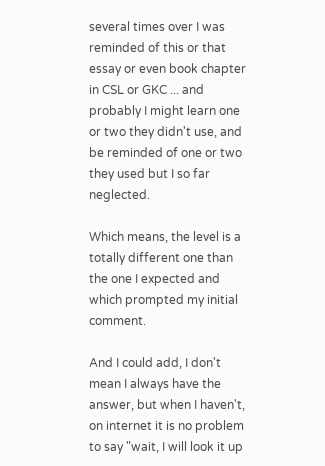several times over I was reminded of this or that essay or even book chapter in CSL or GKC ... and probably I might learn one or two they didn't use, and be reminded of one or two they used but I so far neglected.

Which means, the level is a totally different one than the one I expected and which prompted my initial comment.

And I could add, I don't mean I always have the answer, but when I haven't, on internet it is no problem to say "wait, I will look it up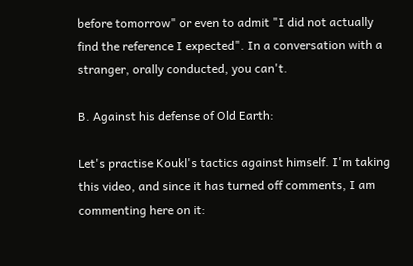before tomorrow" or even to admit "I did not actually find the reference I expected". In a conversation with a stranger, orally conducted, you can't.

B. Against his defense of Old Earth:

Let's practise Koukl's tactics against himself. I'm taking this video, and since it has turned off comments, I am commenting here on it: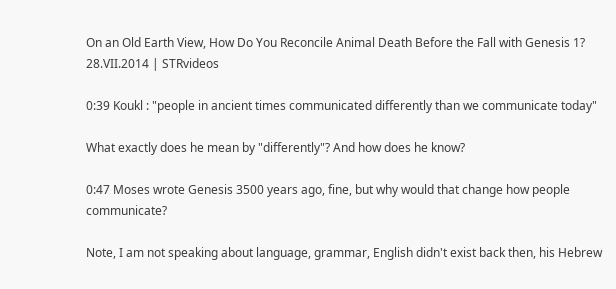On an Old Earth View, How Do You Reconcile Animal Death Before the Fall with Genesis 1?
28.VII.2014 | STRvideos

0:39 Koukl : "people in ancient times communicated differently than we communicate today"

What exactly does he mean by "differently"? And how does he know?

0:47 Moses wrote Genesis 3500 years ago, fine, but why would that change how people communicate?

Note, I am not speaking about language, grammar, English didn't exist back then, his Hebrew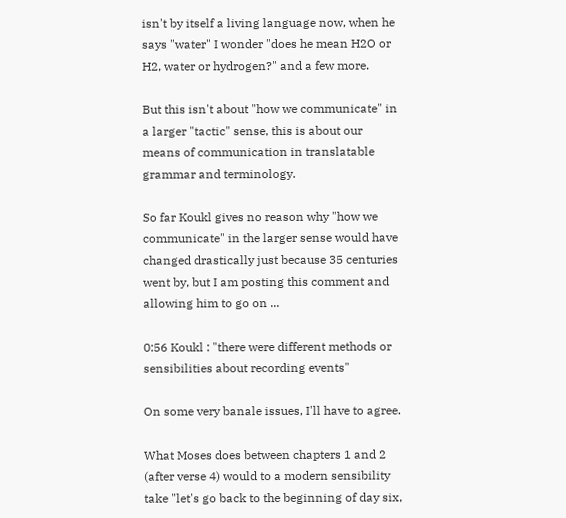isn't by itself a living language now, when he says "water" I wonder "does he mean H2O or H2, water or hydrogen?" and a few more.

But this isn't about "how we communicate" in a larger "tactic" sense, this is about our means of communication in translatable grammar and terminology.

So far Koukl gives no reason why "how we communicate" in the larger sense would have changed drastically just because 35 centuries went by, but I am posting this comment and allowing him to go on ...

0:56 Koukl : "there were different methods or sensibilities about recording events"

On some very banale issues, I'll have to agree.

What Moses does between chapters 1 and 2 (after verse 4) would to a modern sensibility take "let's go back to the beginning of day six,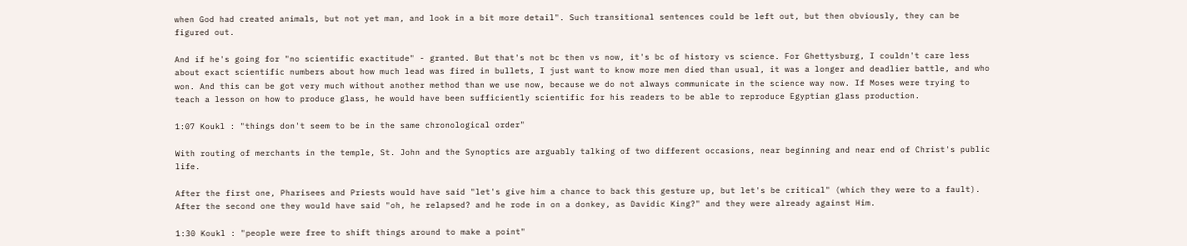when God had created animals, but not yet man, and look in a bit more detail". Such transitional sentences could be left out, but then obviously, they can be figured out.

And if he's going for "no scientific exactitude" - granted. But that's not bc then vs now, it's bc of history vs science. For Ghettysburg, I couldn't care less about exact scientific numbers about how much lead was fired in bullets, I just want to know more men died than usual, it was a longer and deadlier battle, and who won. And this can be got very much without another method than we use now, because we do not always communicate in the science way now. If Moses were trying to teach a lesson on how to produce glass, he would have been sufficiently scientific for his readers to be able to reproduce Egyptian glass production.

1:07 Koukl : "things don't seem to be in the same chronological order"

With routing of merchants in the temple, St. John and the Synoptics are arguably talking of two different occasions, near beginning and near end of Christ's public life.

After the first one, Pharisees and Priests would have said "let's give him a chance to back this gesture up, but let's be critical" (which they were to a fault). After the second one they would have said "oh, he relapsed? and he rode in on a donkey, as Davidic King?" and they were already against Him.

1:30 Koukl : "people were free to shift things around to make a point"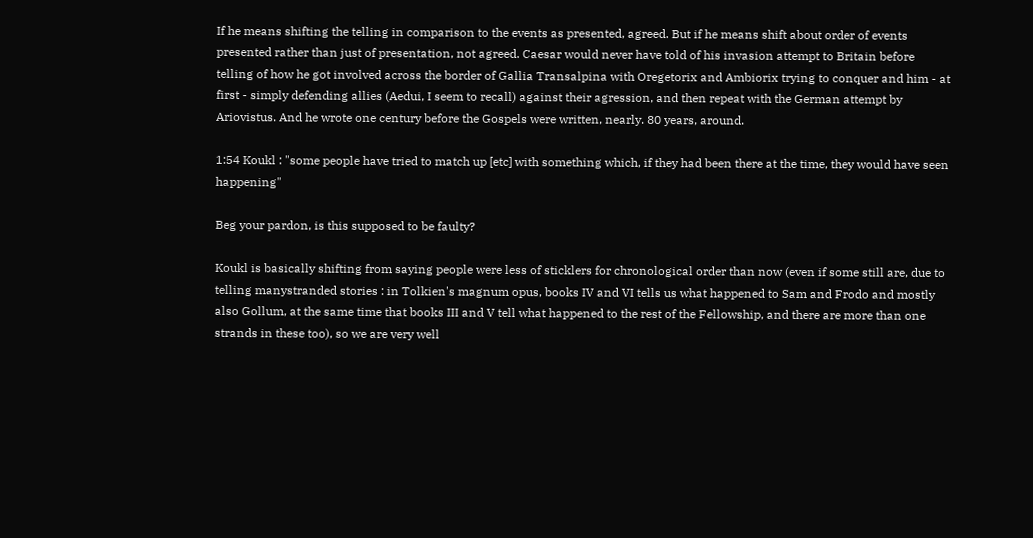If he means shifting the telling in comparison to the events as presented, agreed. But if he means shift about order of events presented rather than just of presentation, not agreed. Caesar would never have told of his invasion attempt to Britain before telling of how he got involved across the border of Gallia Transalpina with Oregetorix and Ambiorix trying to conquer and him - at first - simply defending allies (Aedui, I seem to recall) against their agression, and then repeat with the German attempt by Ariovistus. And he wrote one century before the Gospels were written, nearly. 80 years, around.

1:54 Koukl : "some people have tried to match up [etc] with something which, if they had been there at the time, they would have seen happening"

Beg your pardon, is this supposed to be faulty?

Koukl is basically shifting from saying people were less of sticklers for chronological order than now (even if some still are, due to telling manystranded stories : in Tolkien's magnum opus, books IV and VI tells us what happened to Sam and Frodo and mostly also Gollum, at the same time that books III and V tell what happened to the rest of the Fellowship, and there are more than one strands in these too), so we are very well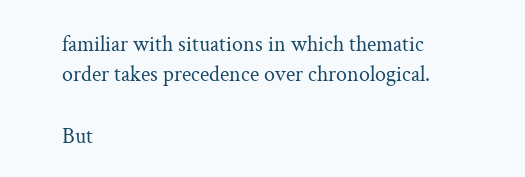familiar with situations in which thematic order takes precedence over chronological.

But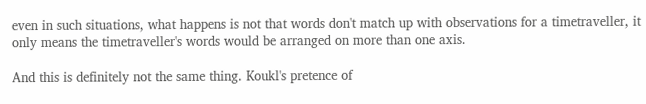even in such situations, what happens is not that words don't match up with observations for a timetraveller, it only means the timetraveller's words would be arranged on more than one axis.

And this is definitely not the same thing. Koukl's pretence of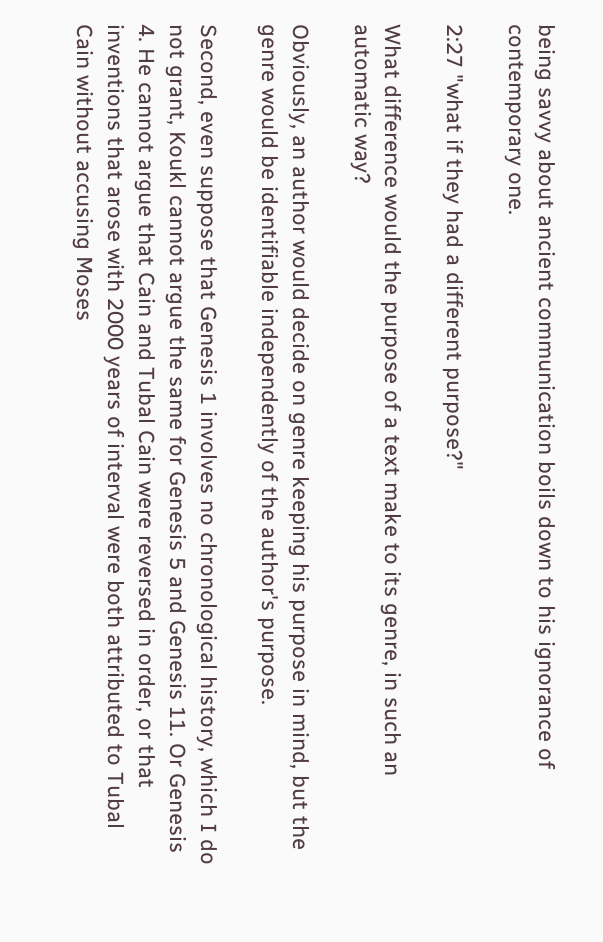being savvy about ancient communication boils down to his ignorance of contemporary one.

2:27 "what if they had a different purpose?"

What difference would the purpose of a text make to its genre, in such an automatic way?

Obviously, an author would decide on genre keeping his purpose in mind, but the genre would be identifiable independently of the author's purpose.

Second, even suppose that Genesis 1 involves no chronological history, which I do not grant, Koukl cannot argue the same for Genesis 5 and Genesis 11. Or Genesis 4. He cannot argue that Cain and Tubal Cain were reversed in order, or that inventions that arose with 2000 years of interval were both attributed to Tubal Cain without accusing Moses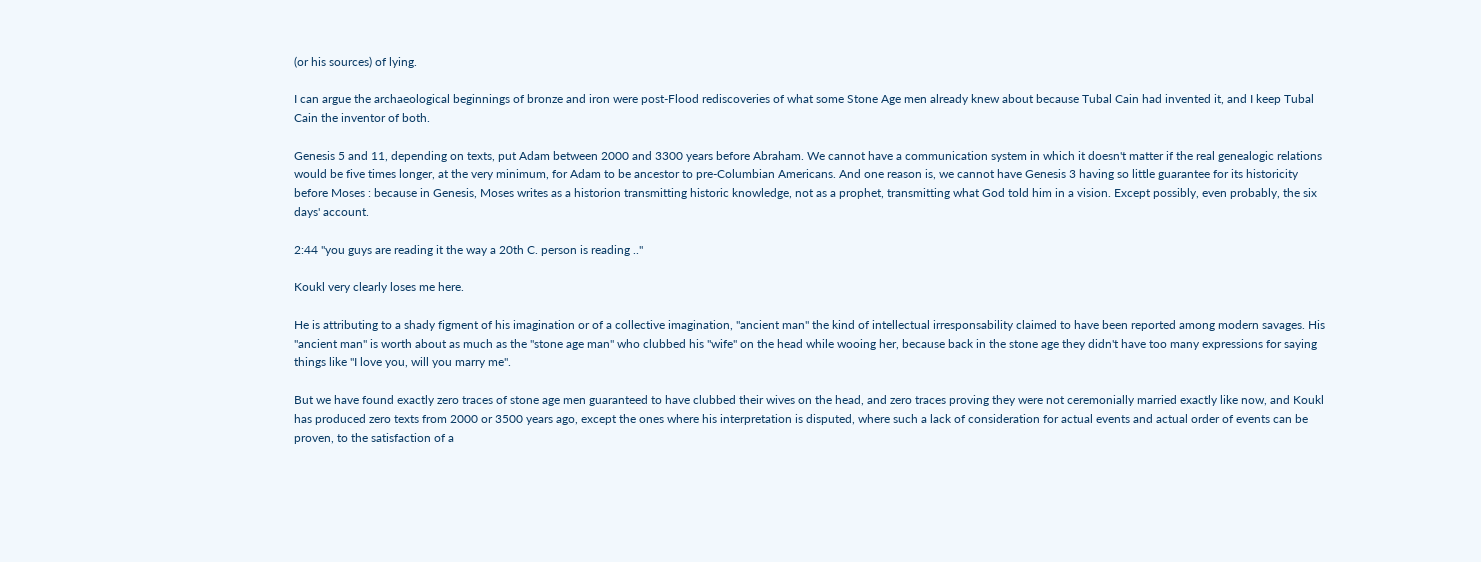(or his sources) of lying.

I can argue the archaeological beginnings of bronze and iron were post-Flood rediscoveries of what some Stone Age men already knew about because Tubal Cain had invented it, and I keep Tubal Cain the inventor of both.

Genesis 5 and 11, depending on texts, put Adam between 2000 and 3300 years before Abraham. We cannot have a communication system in which it doesn't matter if the real genealogic relations would be five times longer, at the very minimum, for Adam to be ancestor to pre-Columbian Americans. And one reason is, we cannot have Genesis 3 having so little guarantee for its historicity before Moses : because in Genesis, Moses writes as a historion transmitting historic knowledge, not as a prophet, transmitting what God told him in a vision. Except possibly, even probably, the six days' account.

2:44 "you guys are reading it the way a 20th C. person is reading .."

Koukl very clearly loses me here.

He is attributing to a shady figment of his imagination or of a collective imagination, "ancient man" the kind of intellectual irresponsability claimed to have been reported among modern savages. His "ancient man" is worth about as much as the "stone age man" who clubbed his "wife" on the head while wooing her, because back in the stone age they didn't have too many expressions for saying things like "I love you, will you marry me".

But we have found exactly zero traces of stone age men guaranteed to have clubbed their wives on the head, and zero traces proving they were not ceremonially married exactly like now, and Koukl has produced zero texts from 2000 or 3500 years ago, except the ones where his interpretation is disputed, where such a lack of consideration for actual events and actual order of events can be proven, to the satisfaction of a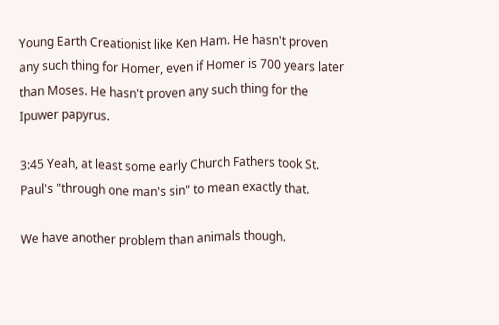Young Earth Creationist like Ken Ham. He hasn't proven any such thing for Homer, even if Homer is 700 years later than Moses. He hasn't proven any such thing for the Ipuwer papyrus.

3:45 Yeah, at least some early Church Fathers took St. Paul's "through one man's sin" to mean exactly that.

We have another problem than animals though.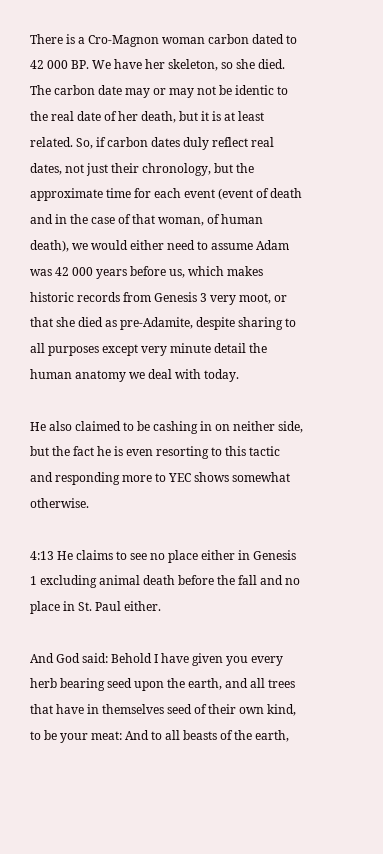There is a Cro-Magnon woman carbon dated to 42 000 BP. We have her skeleton, so she died. The carbon date may or may not be identic to the real date of her death, but it is at least related. So, if carbon dates duly reflect real dates, not just their chronology, but the approximate time for each event (event of death and in the case of that woman, of human death), we would either need to assume Adam was 42 000 years before us, which makes historic records from Genesis 3 very moot, or that she died as pre-Adamite, despite sharing to all purposes except very minute detail the human anatomy we deal with today.

He also claimed to be cashing in on neither side, but the fact he is even resorting to this tactic and responding more to YEC shows somewhat otherwise.

4:13 He claims to see no place either in Genesis 1 excluding animal death before the fall and no place in St. Paul either.

And God said: Behold I have given you every herb bearing seed upon the earth, and all trees that have in themselves seed of their own kind, to be your meat: And to all beasts of the earth,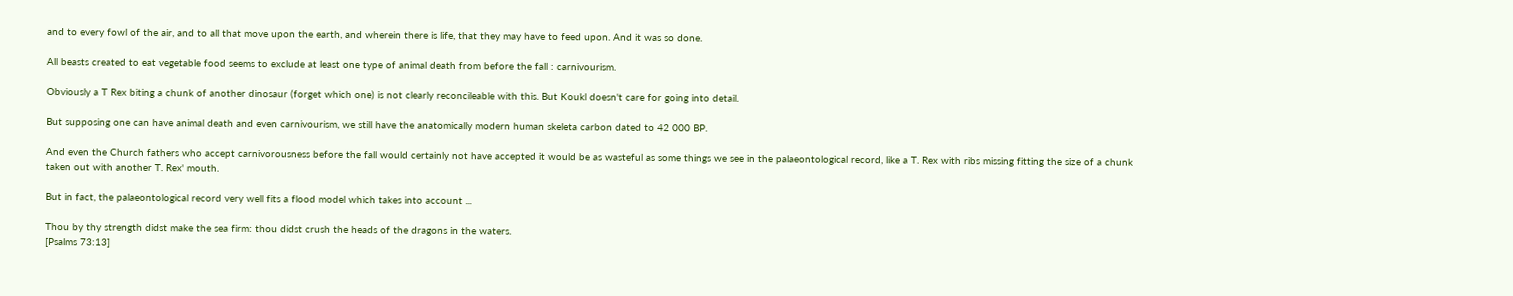and to every fowl of the air, and to all that move upon the earth, and wherein there is life, that they may have to feed upon. And it was so done.

All beasts created to eat vegetable food seems to exclude at least one type of animal death from before the fall : carnivourism.

Obviously a T Rex biting a chunk of another dinosaur (forget which one) is not clearly reconcileable with this. But Koukl doesn't care for going into detail.

But supposing one can have animal death and even carnivourism, we still have the anatomically modern human skeleta carbon dated to 42 000 BP.

And even the Church fathers who accept carnivorousness before the fall would certainly not have accepted it would be as wasteful as some things we see in the palaeontological record, like a T. Rex with ribs missing fitting the size of a chunk taken out with another T. Rex' mouth.

But in fact, the palaeontological record very well fits a flood model which takes into account ...

Thou by thy strength didst make the sea firm: thou didst crush the heads of the dragons in the waters.
[Psalms 73:13]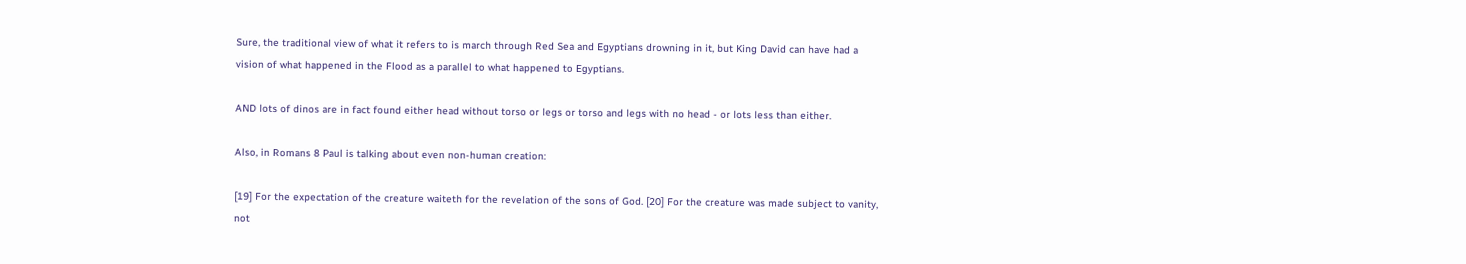Sure, the traditional view of what it refers to is march through Red Sea and Egyptians drowning in it, but King David can have had a vision of what happened in the Flood as a parallel to what happened to Egyptians.

AND lots of dinos are in fact found either head without torso or legs or torso and legs with no head - or lots less than either.

Also, in Romans 8 Paul is talking about even non-human creation:

[19] For the expectation of the creature waiteth for the revelation of the sons of God. [20] For the creature was made subject to vanity, not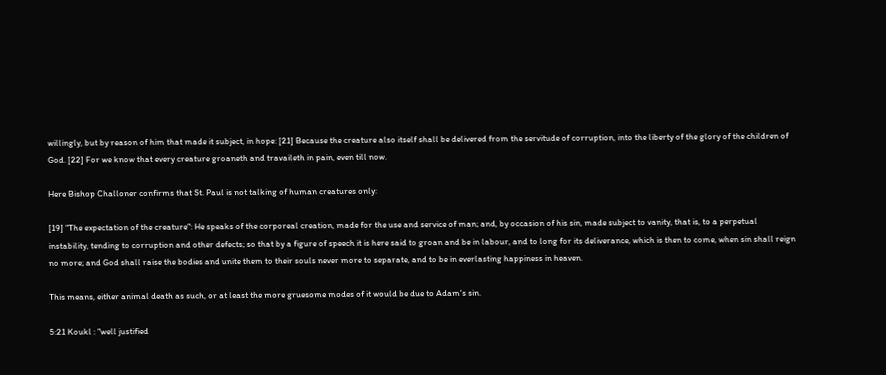willingly, but by reason of him that made it subject, in hope: [21] Because the creature also itself shall be delivered from the servitude of corruption, into the liberty of the glory of the children of God. [22] For we know that every creature groaneth and travaileth in pain, even till now.

Here Bishop Challoner confirms that St. Paul is not talking of human creatures only:

[19] "The expectation of the creature": He speaks of the corporeal creation, made for the use and service of man; and, by occasion of his sin, made subject to vanity, that is, to a perpetual instability, tending to corruption and other defects; so that by a figure of speech it is here said to groan and be in labour, and to long for its deliverance, which is then to come, when sin shall reign no more; and God shall raise the bodies and unite them to their souls never more to separate, and to be in everlasting happiness in heaven.

This means, either animal death as such, or at least the more gruesome modes of it would be due to Adam's sin.

5:21 Koukl : "well justified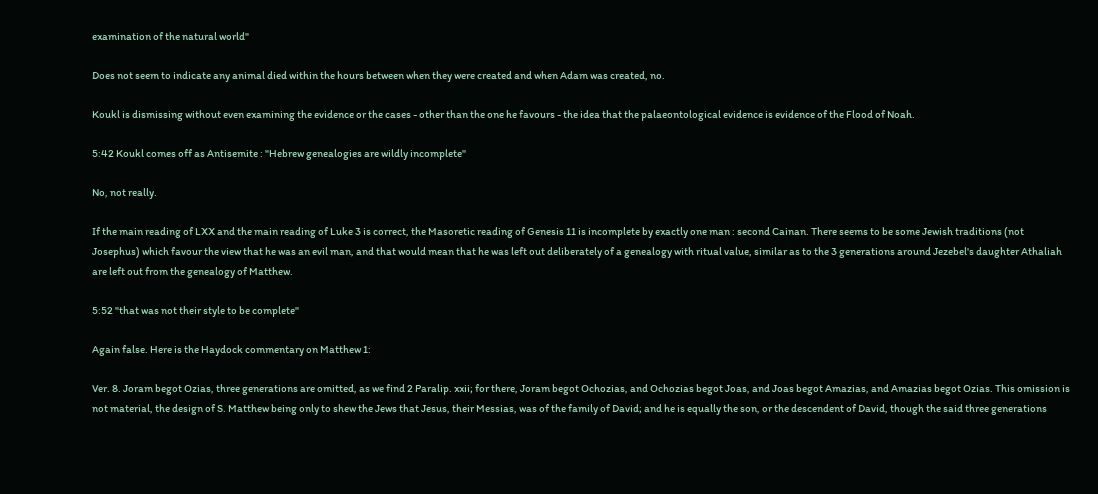examination of the natural world"

Does not seem to indicate any animal died within the hours between when they were created and when Adam was created, no.

Koukl is dismissing without even examining the evidence or the cases - other than the one he favours - the idea that the palaeontological evidence is evidence of the Flood of Noah.

5:42 Koukl comes off as Antisemite : "Hebrew genealogies are wildly incomplete"

No, not really.

If the main reading of LXX and the main reading of Luke 3 is correct, the Masoretic reading of Genesis 11 is incomplete by exactly one man : second Cainan. There seems to be some Jewish traditions (not Josephus) which favour the view that he was an evil man, and that would mean that he was left out deliberately of a genealogy with ritual value, similar as to the 3 generations around Jezebel's daughter Athaliah are left out from the genealogy of Matthew.

5:52 "that was not their style to be complete"

Again false. Here is the Haydock commentary on Matthew 1:

Ver. 8. Joram begot Ozias, three generations are omitted, as we find 2 Paralip. xxii; for there, Joram begot Ochozias, and Ochozias begot Joas, and Joas begot Amazias, and Amazias begot Ozias. This omission is not material, the design of S. Matthew being only to shew the Jews that Jesus, their Messias, was of the family of David; and he is equally the son, or the descendent of David, though the said three generations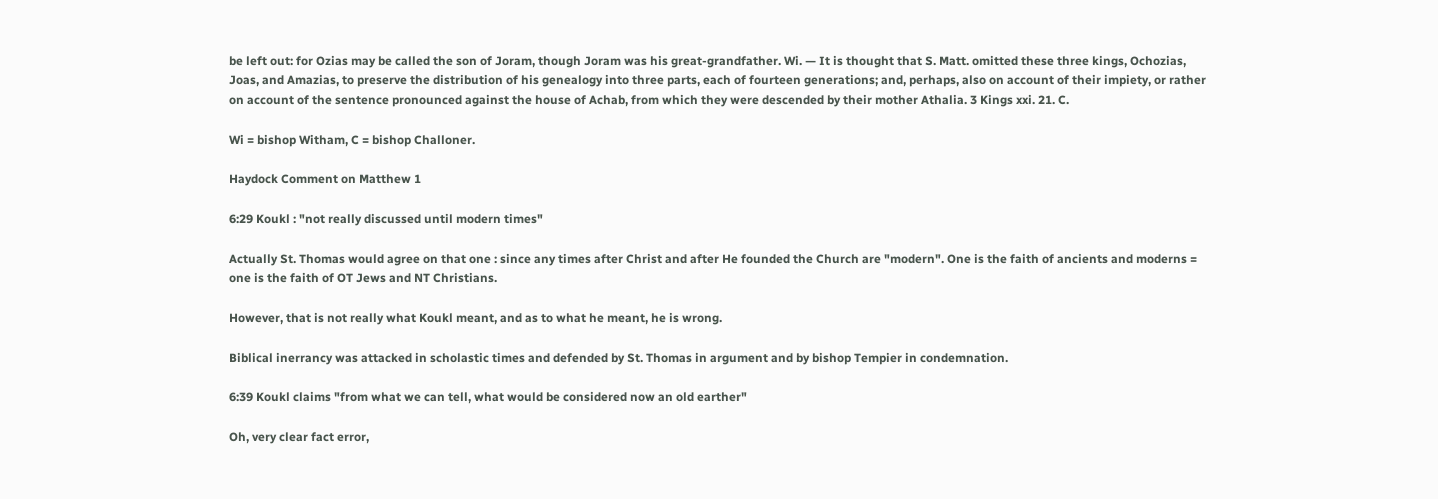be left out: for Ozias may be called the son of Joram, though Joram was his great-grandfather. Wi. — It is thought that S. Matt. omitted these three kings, Ochozias, Joas, and Amazias, to preserve the distribution of his genealogy into three parts, each of fourteen generations; and, perhaps, also on account of their impiety, or rather on account of the sentence pronounced against the house of Achab, from which they were descended by their mother Athalia. 3 Kings xxi. 21. C.

Wi = bishop Witham, C = bishop Challoner.

Haydock Comment on Matthew 1

6:29 Koukl : "not really discussed until modern times"

Actually St. Thomas would agree on that one : since any times after Christ and after He founded the Church are "modern". One is the faith of ancients and moderns = one is the faith of OT Jews and NT Christians.

However, that is not really what Koukl meant, and as to what he meant, he is wrong.

Biblical inerrancy was attacked in scholastic times and defended by St. Thomas in argument and by bishop Tempier in condemnation.

6:39 Koukl claims "from what we can tell, what would be considered now an old earther"

Oh, very clear fact error,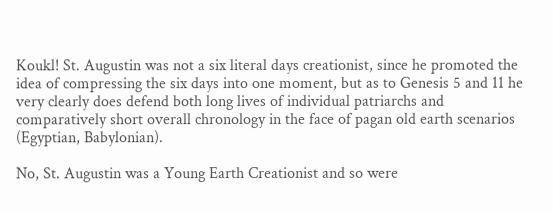Koukl! St. Augustin was not a six literal days creationist, since he promoted the idea of compressing the six days into one moment, but as to Genesis 5 and 11 he very clearly does defend both long lives of individual patriarchs and comparatively short overall chronology in the face of pagan old earth scenarios (Egyptian, Babylonian).

No, St. Augustin was a Young Earth Creationist and so were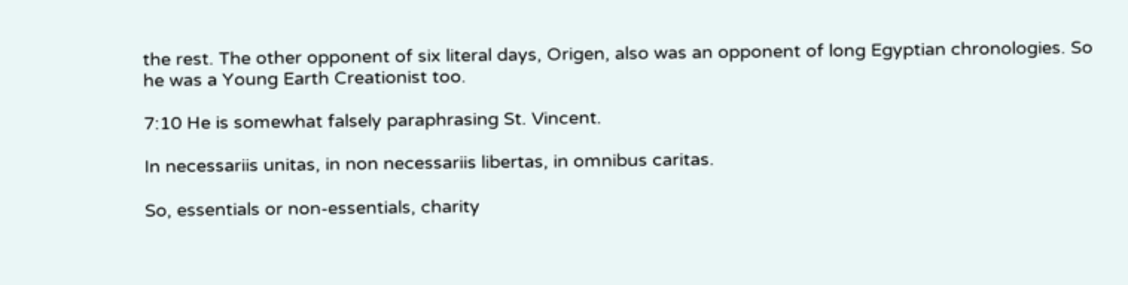the rest. The other opponent of six literal days, Origen, also was an opponent of long Egyptian chronologies. So he was a Young Earth Creationist too.

7:10 He is somewhat falsely paraphrasing St. Vincent.

In necessariis unitas, in non necessariis libertas, in omnibus caritas.

So, essentials or non-essentials, charity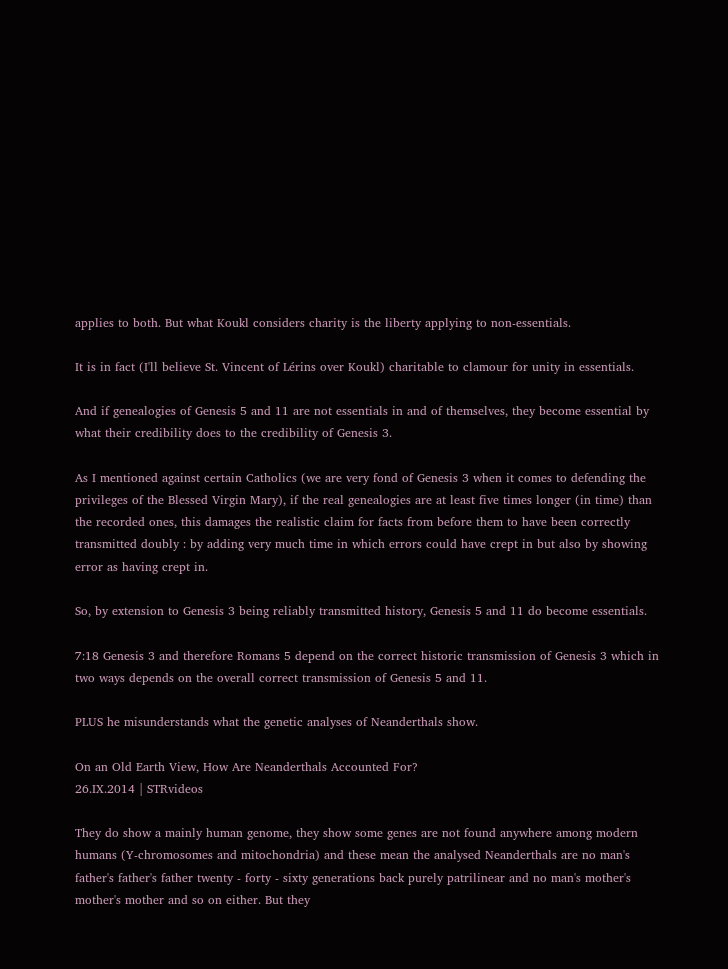applies to both. But what Koukl considers charity is the liberty applying to non-essentials.

It is in fact (I'll believe St. Vincent of Lérins over Koukl) charitable to clamour for unity in essentials.

And if genealogies of Genesis 5 and 11 are not essentials in and of themselves, they become essential by what their credibility does to the credibility of Genesis 3.

As I mentioned against certain Catholics (we are very fond of Genesis 3 when it comes to defending the privileges of the Blessed Virgin Mary), if the real genealogies are at least five times longer (in time) than the recorded ones, this damages the realistic claim for facts from before them to have been correctly transmitted doubly : by adding very much time in which errors could have crept in but also by showing error as having crept in.

So, by extension to Genesis 3 being reliably transmitted history, Genesis 5 and 11 do become essentials.

7:18 Genesis 3 and therefore Romans 5 depend on the correct historic transmission of Genesis 3 which in two ways depends on the overall correct transmission of Genesis 5 and 11.

PLUS he misunderstands what the genetic analyses of Neanderthals show.

On an Old Earth View, How Are Neanderthals Accounted For?
26.IX.2014 | STRvideos

They do show a mainly human genome, they show some genes are not found anywhere among modern humans (Y-chromosomes and mitochondria) and these mean the analysed Neanderthals are no man's father's father's father twenty - forty - sixty generations back purely patrilinear and no man's mother's mother's mother and so on either. But they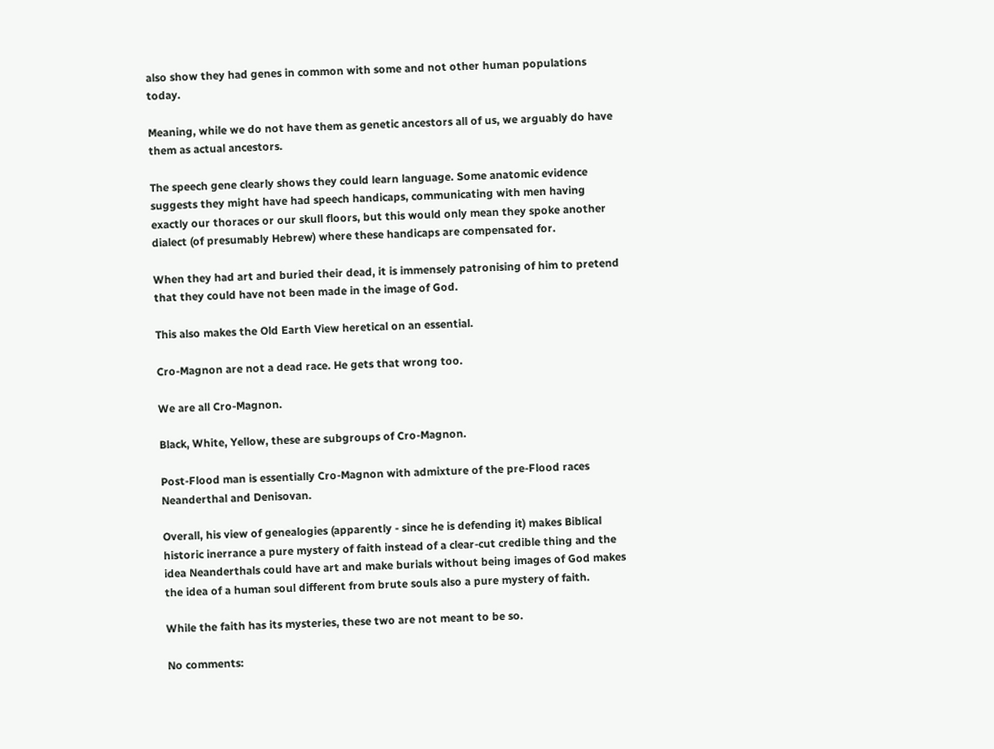also show they had genes in common with some and not other human populations today.

Meaning, while we do not have them as genetic ancestors all of us, we arguably do have them as actual ancestors.

The speech gene clearly shows they could learn language. Some anatomic evidence suggests they might have had speech handicaps, communicating with men having exactly our thoraces or our skull floors, but this would only mean they spoke another dialect (of presumably Hebrew) where these handicaps are compensated for.

When they had art and buried their dead, it is immensely patronising of him to pretend that they could have not been made in the image of God.

This also makes the Old Earth View heretical on an essential.

Cro-Magnon are not a dead race. He gets that wrong too.

We are all Cro-Magnon.

Black, White, Yellow, these are subgroups of Cro-Magnon.

Post-Flood man is essentially Cro-Magnon with admixture of the pre-Flood races Neanderthal and Denisovan.

Overall, his view of genealogies (apparently - since he is defending it) makes Biblical historic inerrance a pure mystery of faith instead of a clear-cut credible thing and the idea Neanderthals could have art and make burials without being images of God makes the idea of a human soul different from brute souls also a pure mystery of faith.

While the faith has its mysteries, these two are not meant to be so.

No comments: